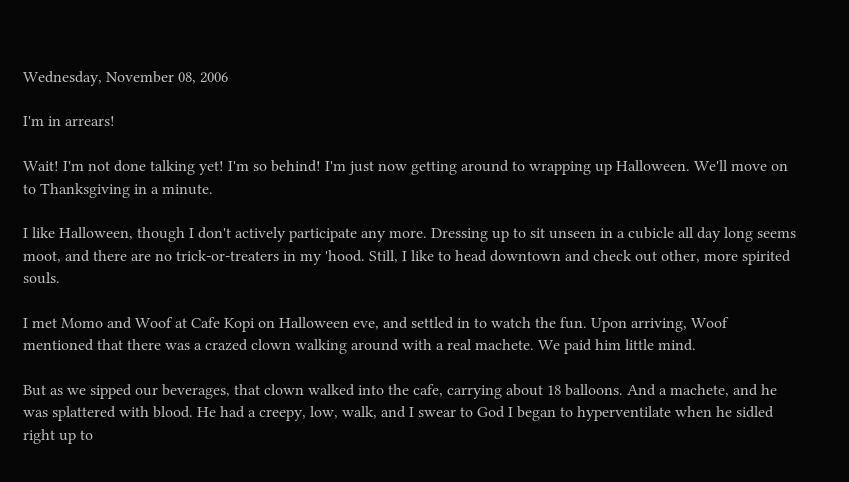Wednesday, November 08, 2006

I'm in arrears!

Wait! I'm not done talking yet! I'm so behind! I'm just now getting around to wrapping up Halloween. We'll move on to Thanksgiving in a minute.

I like Halloween, though I don't actively participate any more. Dressing up to sit unseen in a cubicle all day long seems moot, and there are no trick-or-treaters in my 'hood. Still, I like to head downtown and check out other, more spirited souls.

I met Momo and Woof at Cafe Kopi on Halloween eve, and settled in to watch the fun. Upon arriving, Woof mentioned that there was a crazed clown walking around with a real machete. We paid him little mind.

But as we sipped our beverages, that clown walked into the cafe, carrying about 18 balloons. And a machete, and he was splattered with blood. He had a creepy, low, walk, and I swear to God I began to hyperventilate when he sidled right up to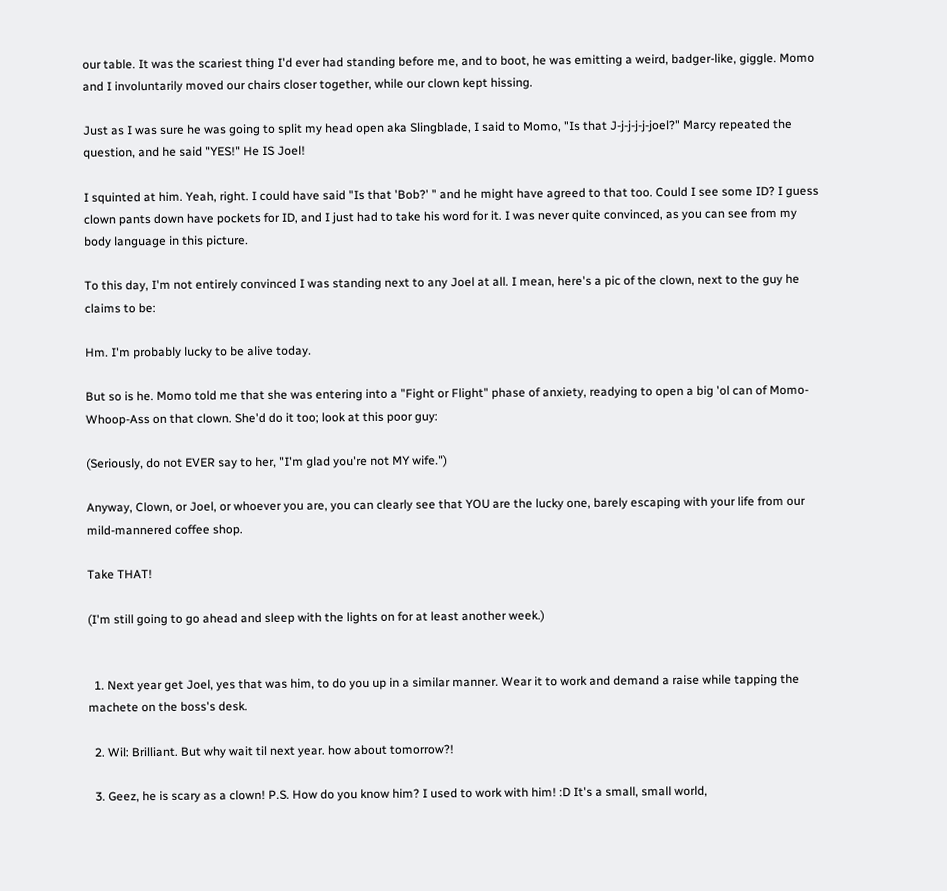our table. It was the scariest thing I'd ever had standing before me, and to boot, he was emitting a weird, badger-like, giggle. Momo and I involuntarily moved our chairs closer together, while our clown kept hissing.

Just as I was sure he was going to split my head open aka Slingblade, I said to Momo, "Is that J-j-j-j-j-joel?" Marcy repeated the question, and he said "YES!" He IS Joel!

I squinted at him. Yeah, right. I could have said "Is that 'Bob?' " and he might have agreed to that too. Could I see some ID? I guess clown pants down have pockets for ID, and I just had to take his word for it. I was never quite convinced, as you can see from my body language in this picture.

To this day, I'm not entirely convinced I was standing next to any Joel at all. I mean, here's a pic of the clown, next to the guy he claims to be:

Hm. I'm probably lucky to be alive today.

But so is he. Momo told me that she was entering into a "Fight or Flight" phase of anxiety, readying to open a big 'ol can of Momo-Whoop-Ass on that clown. She'd do it too; look at this poor guy:

(Seriously, do not EVER say to her, "I'm glad you're not MY wife.")

Anyway, Clown, or Joel, or whoever you are, you can clearly see that YOU are the lucky one, barely escaping with your life from our mild-mannered coffee shop.

Take THAT!

(I'm still going to go ahead and sleep with the lights on for at least another week.)


  1. Next year get Joel, yes that was him, to do you up in a similar manner. Wear it to work and demand a raise while tapping the machete on the boss's desk.

  2. Wil: Brilliant. But why wait til next year. how about tomorrow?!

  3. Geez, he is scary as a clown! P.S. How do you know him? I used to work with him! :D It's a small, small world,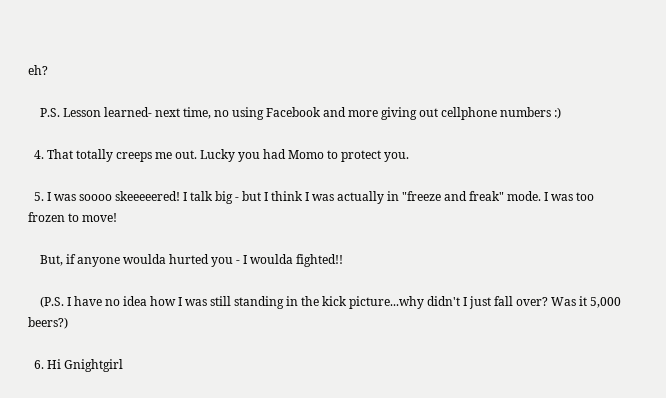eh?

    P.S. Lesson learned- next time, no using Facebook and more giving out cellphone numbers :)

  4. That totally creeps me out. Lucky you had Momo to protect you.

  5. I was soooo skeeeeered! I talk big - but I think I was actually in "freeze and freak" mode. I was too frozen to move!

    But, if anyone woulda hurted you - I woulda fighted!!

    (P.S. I have no idea how I was still standing in the kick picture...why didn't I just fall over? Was it 5,000 beers?)

  6. Hi Gnightgirl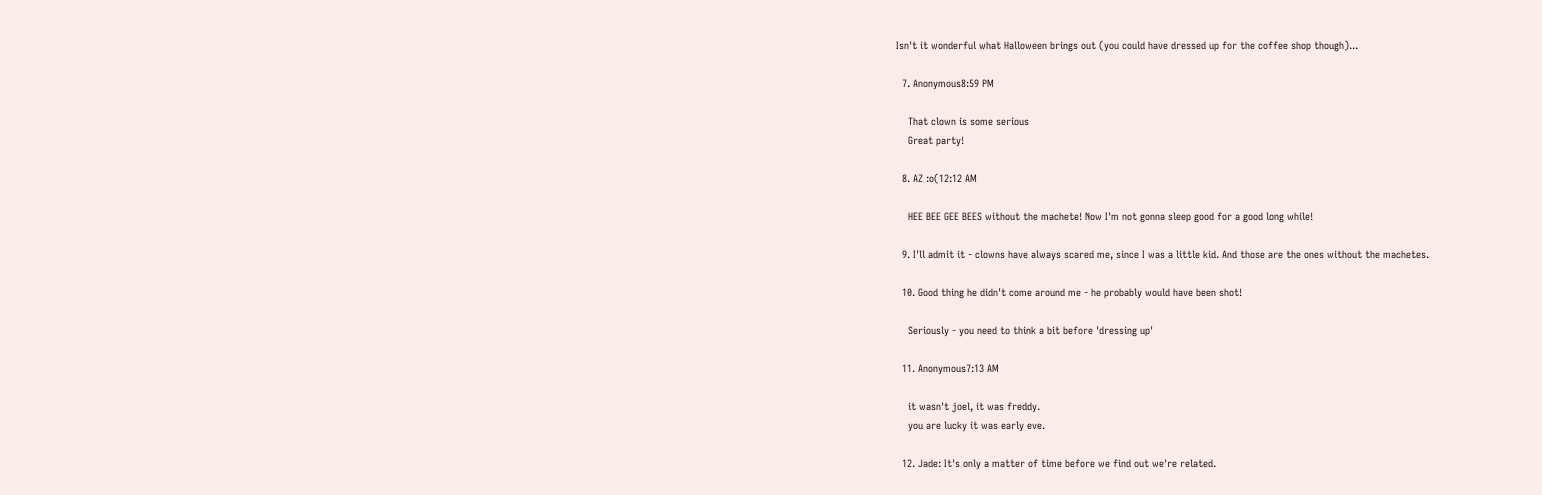Isn't it wonderful what Halloween brings out (you could have dressed up for the coffee shop though)...

  7. Anonymous8:59 PM

    That clown is some serious
    Great party!

  8. AZ :o(12:12 AM

    HEE BEE GEE BEES without the machete! Now I'm not gonna sleep good for a good long while!

  9. I'll admit it - clowns have always scared me, since I was a little kid. And those are the ones without the machetes.

  10. Good thing he didn't come around me - he probably would have been shot!

    Seriously - you need to think a bit before 'dressing up'

  11. Anonymous7:13 AM

    it wasn't joel, it was freddy.
    you are lucky it was early eve.

  12. Jade: It's only a matter of time before we find out we're related.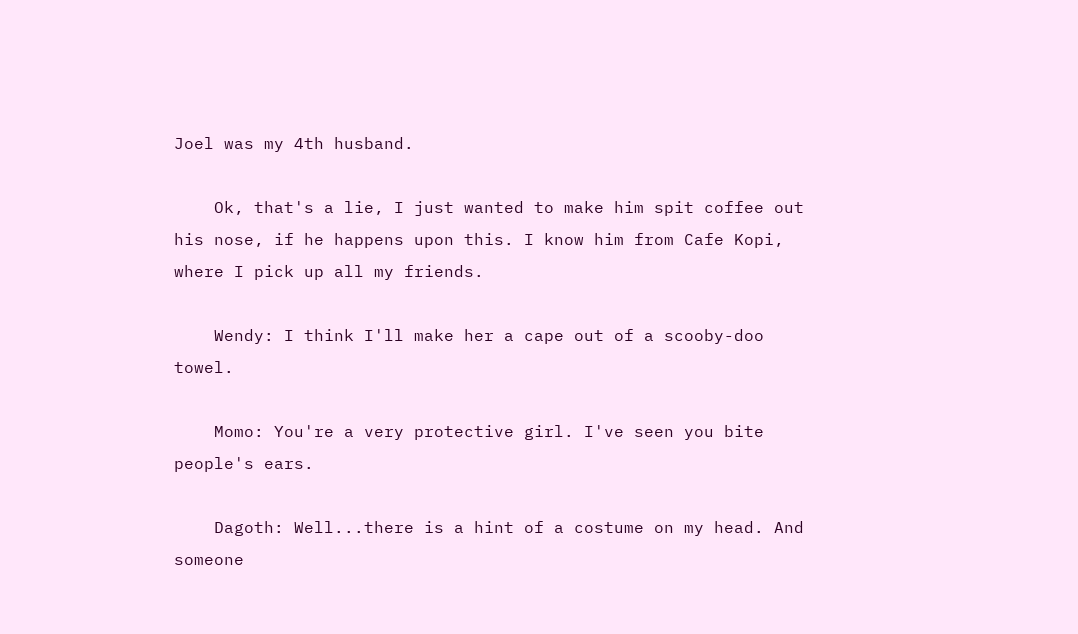Joel was my 4th husband.

    Ok, that's a lie, I just wanted to make him spit coffee out his nose, if he happens upon this. I know him from Cafe Kopi, where I pick up all my friends.

    Wendy: I think I'll make her a cape out of a scooby-doo towel.

    Momo: You're a very protective girl. I've seen you bite people's ears.

    Dagoth: Well...there is a hint of a costume on my head. And someone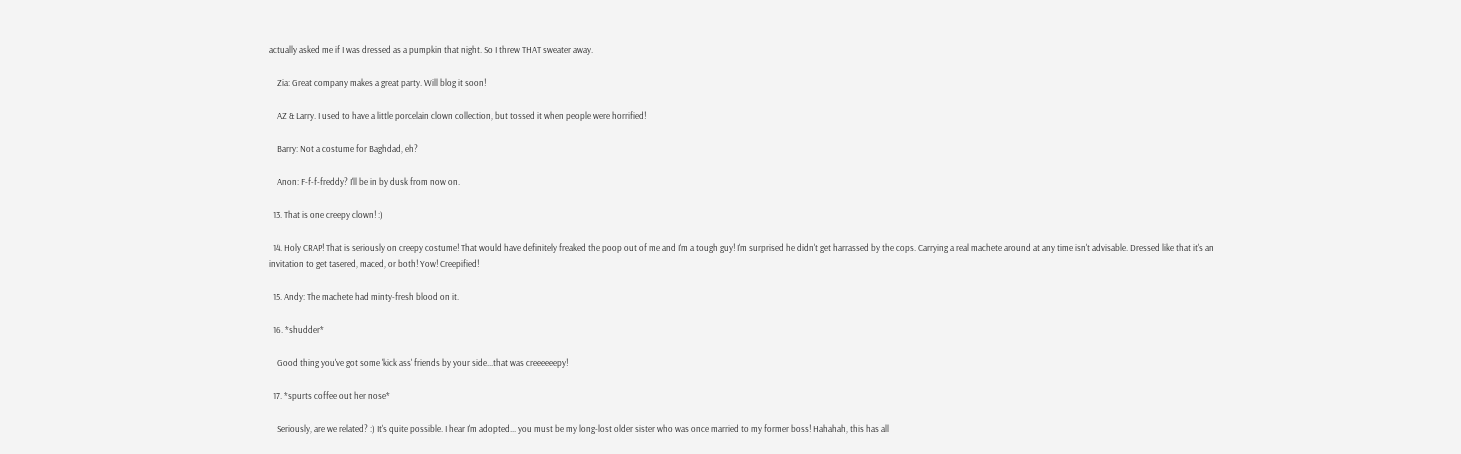actually asked me if I was dressed as a pumpkin that night. So I threw THAT sweater away.

    Zia: Great company makes a great party. Will blog it soon!

    AZ & Larry. I used to have a little porcelain clown collection, but tossed it when people were horrified!

    Barry: Not a costume for Baghdad, eh?

    Anon: F-f-f-freddy? I'll be in by dusk from now on.

  13. That is one creepy clown! :)

  14. Holy CRAP! That is seriously on creepy costume! That would have definitely freaked the poop out of me and I'm a tough guy! I'm surprised he didn't get harrassed by the cops. Carrying a real machete around at any time isn't advisable. Dressed like that it's an invitation to get tasered, maced, or both! Yow! Creepified!

  15. Andy: The machete had minty-fresh blood on it.

  16. *shudder*

    Good thing you've got some 'kick ass' friends by your side...that was creeeeeepy!

  17. *spurts coffee out her nose*

    Seriously, are we related? :) It's quite possible. I hear I'm adopted... you must be my long-lost older sister who was once married to my former boss! Hahahah, this has all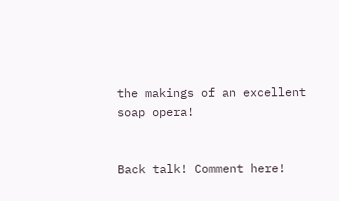the makings of an excellent soap opera!


Back talk! Comment here!